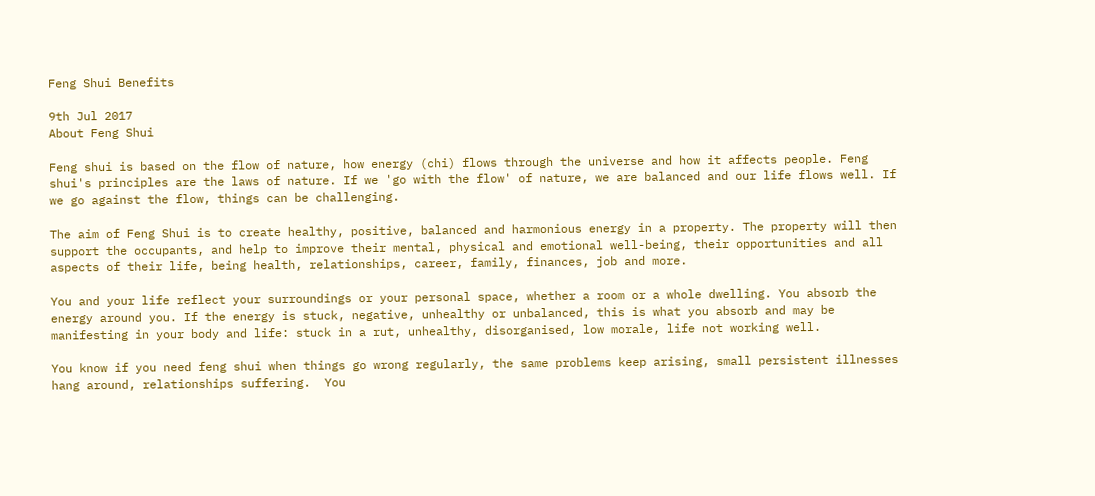Feng Shui Benefits

9th Jul 2017
About Feng Shui

Feng shui is based on the flow of nature, how energy (chi) flows through the universe and how it affects people. Feng shui's principles are the laws of nature. If we 'go with the flow' of nature, we are balanced and our life flows well. If we go against the flow, things can be challenging.

The aim of Feng Shui is to create healthy, positive, balanced and harmonious energy in a property. The property will then support the occupants, and help to improve their mental, physical and emotional well-being, their opportunities and all aspects of their life, being health, relationships, career, family, finances, job and more.

You and your life reflect your surroundings or your personal space, whether a room or a whole dwelling. You absorb the energy around you. If the energy is stuck, negative, unhealthy or unbalanced, this is what you absorb and may be manifesting in your body and life: stuck in a rut, unhealthy, disorganised, low morale, life not working well.

You know if you need feng shui when things go wrong regularly, the same problems keep arising, small persistent illnesses hang around, relationships suffering.  You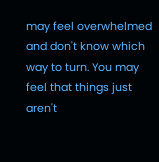may feel overwhelmed and don't know which way to turn. You may feel that things just aren't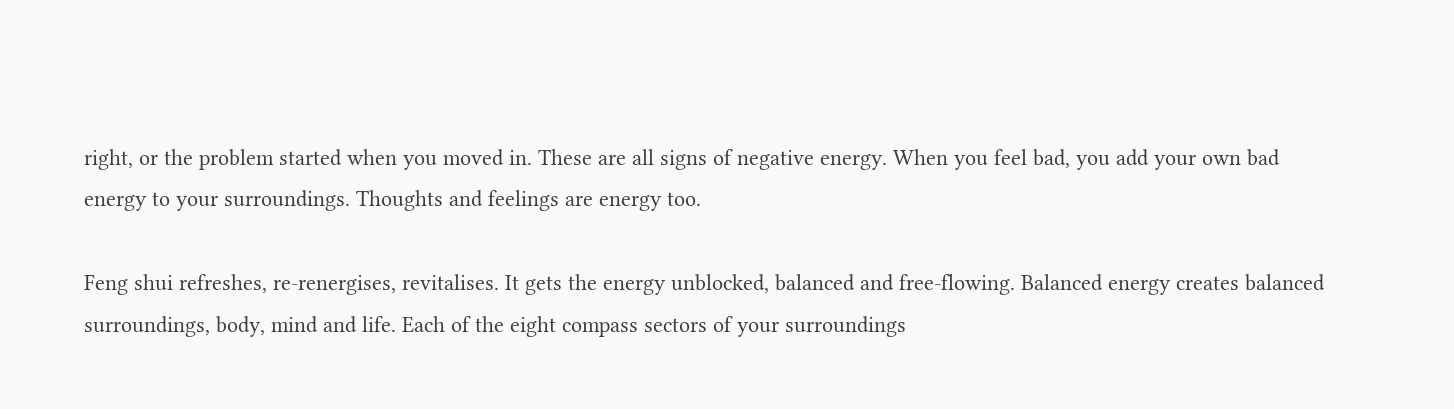right, or the problem started when you moved in. These are all signs of negative energy. When you feel bad, you add your own bad energy to your surroundings. Thoughts and feelings are energy too.

Feng shui refreshes, re-renergises, revitalises. It gets the energy unblocked, balanced and free-flowing. Balanced energy creates balanced surroundings, body, mind and life. Each of the eight compass sectors of your surroundings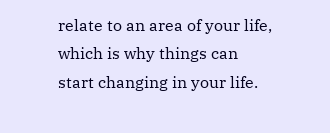relate to an area of your life, which is why things can start changing in your life.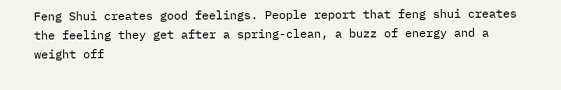Feng Shui creates good feelings. People report that feng shui creates the feeling they get after a spring-clean, a buzz of energy and a weight off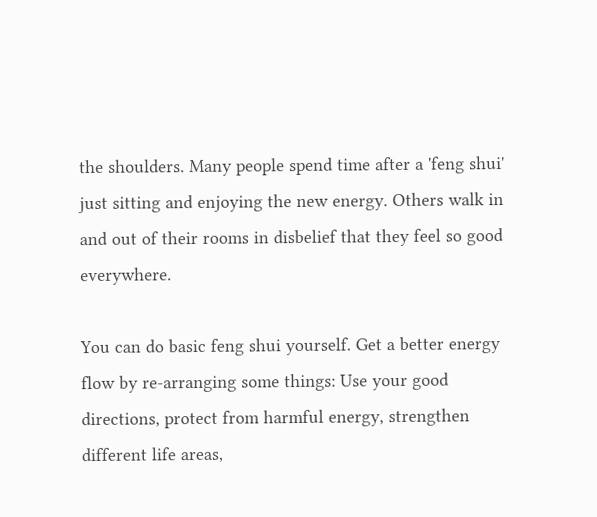the shoulders. Many people spend time after a 'feng shui' just sitting and enjoying the new energy. Others walk in and out of their rooms in disbelief that they feel so good everywhere.

You can do basic feng shui yourself. Get a better energy flow by re-arranging some things: Use your good directions, protect from harmful energy, strengthen different life areas,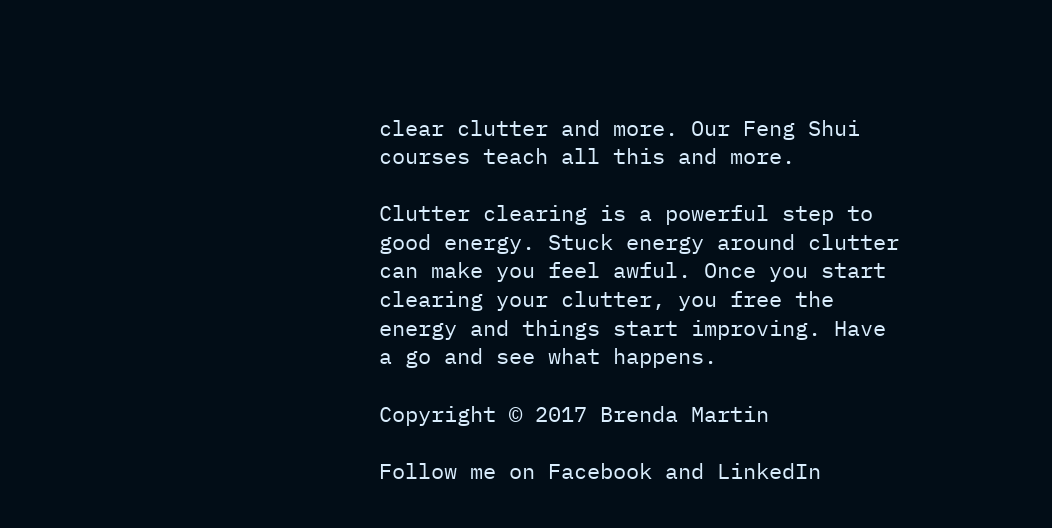clear clutter and more. Our Feng Shui courses teach all this and more.

Clutter clearing is a powerful step to good energy. Stuck energy around clutter can make you feel awful. Once you start clearing your clutter, you free the energy and things start improving. Have a go and see what happens.

Copyright © 2017 Brenda Martin

Follow me on Facebook and LinkedIn